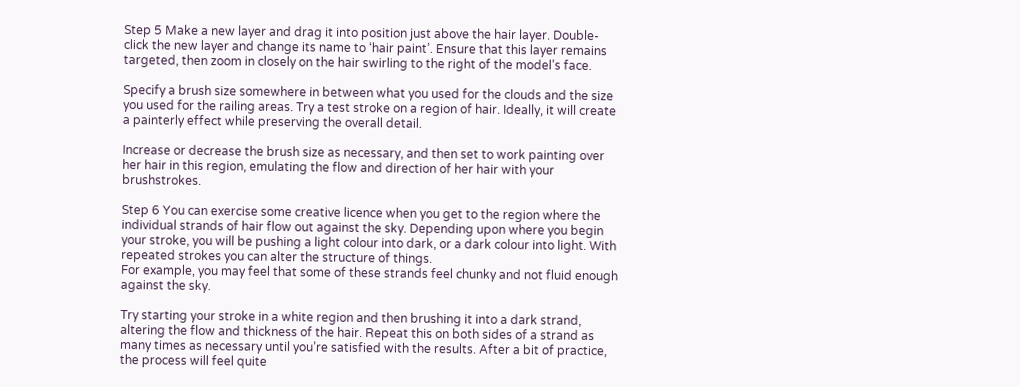Step 5 Make a new layer and drag it into position just above the hair layer. Double-click the new layer and change its name to ‘hair paint’. Ensure that this layer remains targeted, then zoom in closely on the hair swirling to the right of the model’s face.

Specify a brush size somewhere in between what you used for the clouds and the size you used for the railing areas. Try a test stroke on a region of hair. Ideally, it will create a painterly effect while preserving the overall detail.

Increase or decrease the brush size as necessary, and then set to work painting over her hair in this region, emulating the flow and direction of her hair with your brushstrokes.

Step 6 You can exercise some creative licence when you get to the region where the individual strands of hair flow out against the sky. Depending upon where you begin your stroke, you will be pushing a light colour into dark, or a dark colour into light. With repeated strokes you can alter the structure of things.
For example, you may feel that some of these strands feel chunky and not fluid enough against the sky.

Try starting your stroke in a white region and then brushing it into a dark strand, altering the flow and thickness of the hair. Repeat this on both sides of a strand as many times as necessary until you’re satisfied with the results. After a bit of practice, the process will feel quite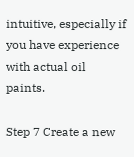intuitive, especially if you have experience with actual oil paints.

Step 7 Create a new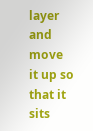layer and move it up so that it sits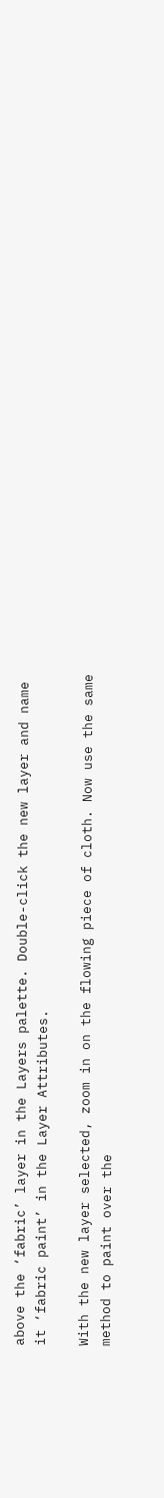above the ‘fabric’ layer in the Layers palette. Double-click the new layer and name it ‘fabric paint’ in the Layer Attributes.

With the new layer selected, zoom in on the flowing piece of cloth. Now use the same method to paint over the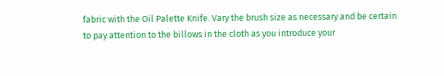fabric with the Oil Palette Knife. Vary the brush size as necessary and be certain to pay attention to the billows in the cloth as you introduce your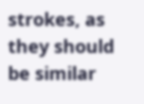strokes, as they should be similar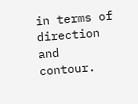in terms of direction and contour.